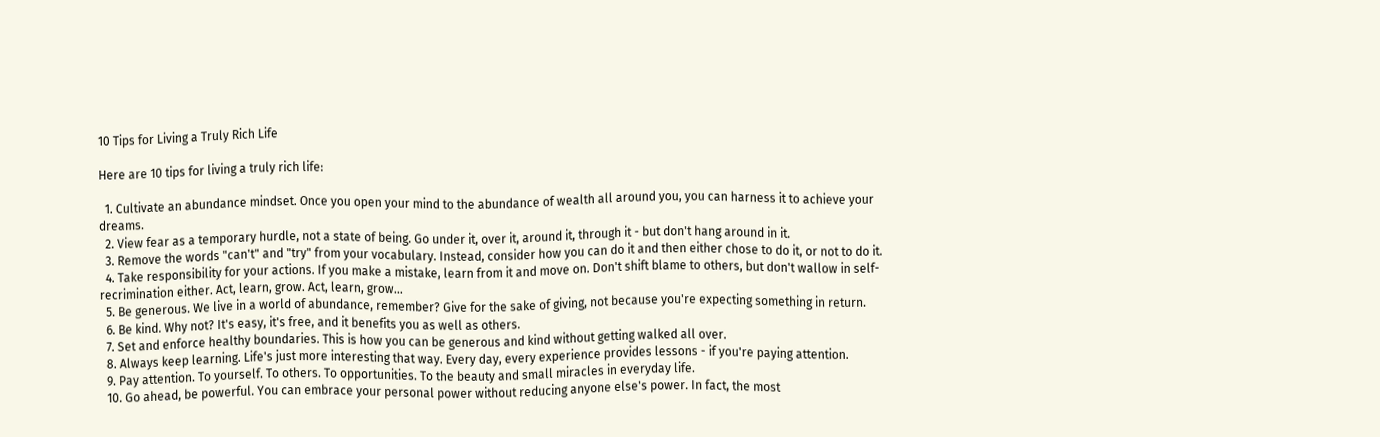10 Tips for Living a Truly Rich Life

Here are 10 tips for living a truly rich life:

  1. Cultivate an abundance mindset. Once you open your mind to the abundance of wealth all around you, you can harness it to achieve your dreams.
  2. View fear as a temporary hurdle, not a state of being. Go under it, over it, around it, through it - but don't hang around in it.
  3. Remove the words "can't" and "try" from your vocabulary. Instead, consider how you can do it and then either chose to do it, or not to do it.
  4. Take responsibility for your actions. If you make a mistake, learn from it and move on. Don't shift blame to others, but don't wallow in self-recrimination either. Act, learn, grow. Act, learn, grow...
  5. Be generous. We live in a world of abundance, remember? Give for the sake of giving, not because you're expecting something in return.
  6. Be kind. Why not? It's easy, it's free, and it benefits you as well as others.
  7. Set and enforce healthy boundaries. This is how you can be generous and kind without getting walked all over.
  8. Always keep learning. Life's just more interesting that way. Every day, every experience provides lessons - if you're paying attention.
  9. Pay attention. To yourself. To others. To opportunities. To the beauty and small miracles in everyday life.
  10. Go ahead, be powerful. You can embrace your personal power without reducing anyone else's power. In fact, the most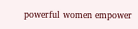powerful women empower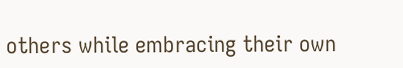others while embracing their own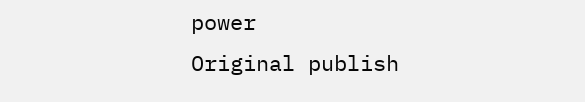power
Original publish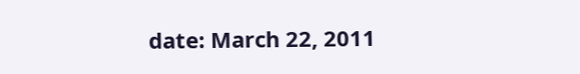date: March 22, 2011